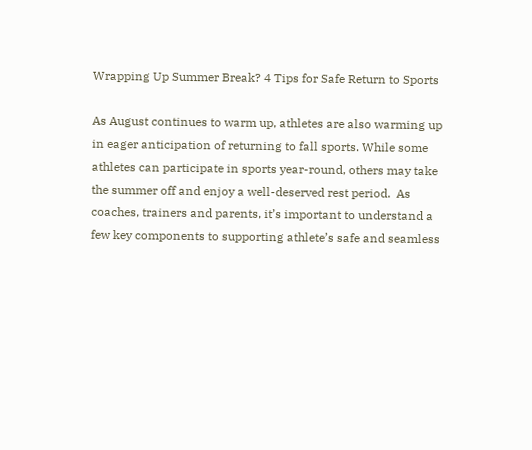Wrapping Up Summer Break? 4 Tips for Safe Return to Sports

As August continues to warm up, athletes are also warming up in eager anticipation of returning to fall sports. While some athletes can participate in sports year-round, others may take the summer off and enjoy a well-deserved rest period.  As coaches, trainers and parents, it’s important to understand a few key components to supporting athlete’s safe and seamless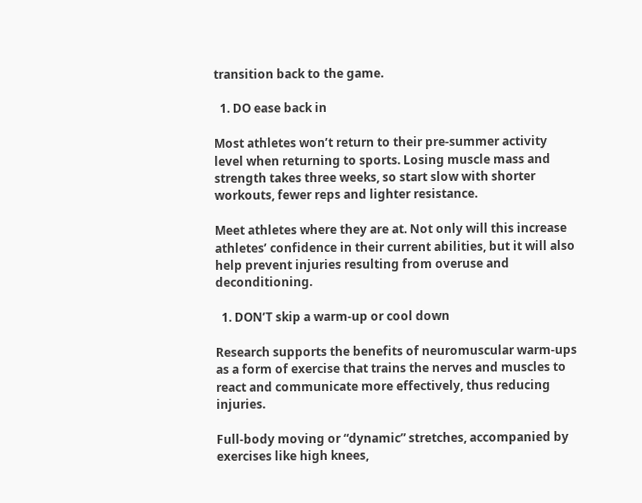transition back to the game.

  1. DO ease back in

Most athletes won’t return to their pre-summer activity level when returning to sports. Losing muscle mass and strength takes three weeks, so start slow with shorter workouts, fewer reps and lighter resistance.

Meet athletes where they are at. Not only will this increase athletes’ confidence in their current abilities, but it will also help prevent injuries resulting from overuse and deconditioning.

  1. DON’T skip a warm-up or cool down

Research supports the benefits of neuromuscular warm-ups as a form of exercise that trains the nerves and muscles to react and communicate more effectively, thus reducing injuries.

Full-body moving or “dynamic” stretches, accompanied by exercises like high knees,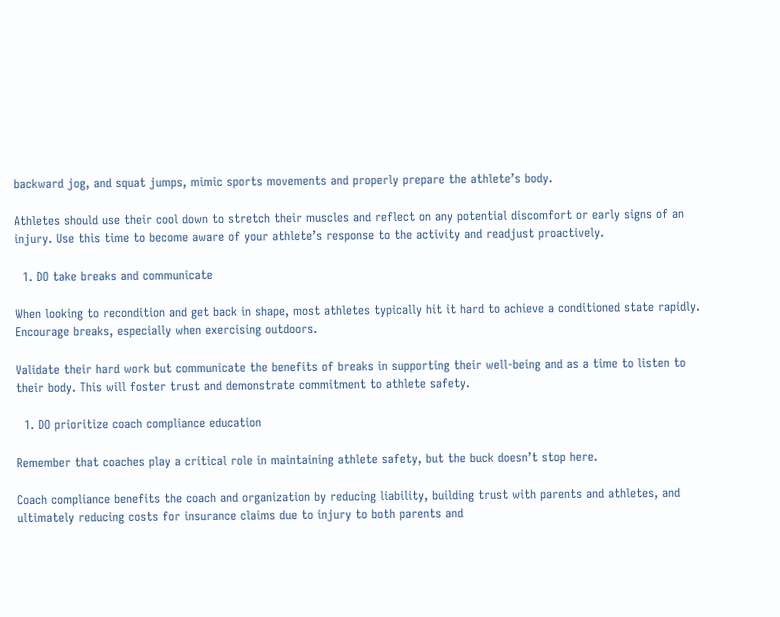backward jog, and squat jumps, mimic sports movements and properly prepare the athlete’s body.

Athletes should use their cool down to stretch their muscles and reflect on any potential discomfort or early signs of an injury. Use this time to become aware of your athlete’s response to the activity and readjust proactively.

  1. DO take breaks and communicate

When looking to recondition and get back in shape, most athletes typically hit it hard to achieve a conditioned state rapidly. Encourage breaks, especially when exercising outdoors.

Validate their hard work but communicate the benefits of breaks in supporting their well-being and as a time to listen to their body. This will foster trust and demonstrate commitment to athlete safety.

  1. DO prioritize coach compliance education

Remember that coaches play a critical role in maintaining athlete safety, but the buck doesn’t stop here.

Coach compliance benefits the coach and organization by reducing liability, building trust with parents and athletes, and ultimately reducing costs for insurance claims due to injury to both parents and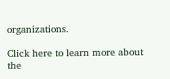organizations.

Click here to learn more about the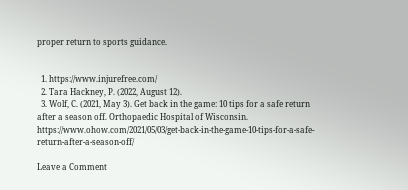proper return to sports guidance.


  1. https://www.injurefree.com/
  2. Tara Hackney, P. (2022, August 12).
  3. Wolf, C. (2021, May 3). Get back in the game: 10 tips for a safe return after a season off. Orthopaedic Hospital of Wisconsin. https://www.ohow.com/2021/05/03/get-back-in-the-game-10-tips-for-a-safe-return-after-a-season-off/

Leave a Comment